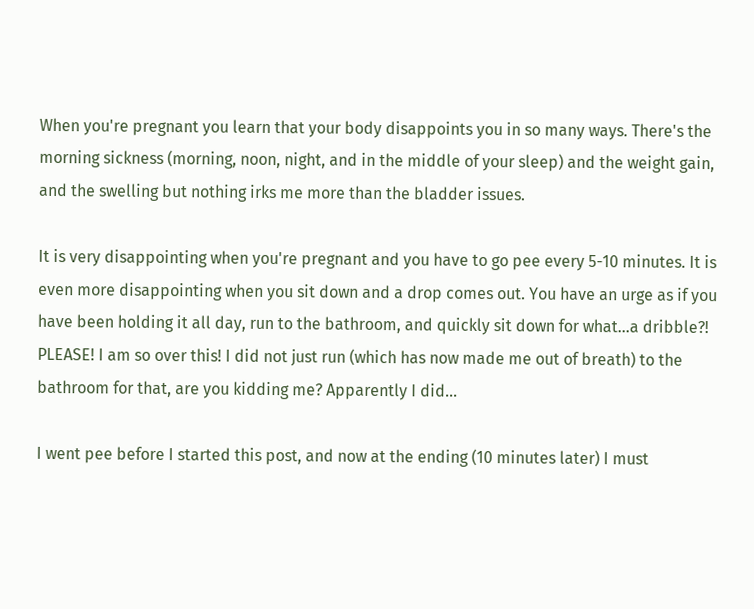When you're pregnant you learn that your body disappoints you in so many ways. There's the morning sickness (morning, noon, night, and in the middle of your sleep) and the weight gain, and the swelling but nothing irks me more than the bladder issues.

It is very disappointing when you're pregnant and you have to go pee every 5-10 minutes. It is even more disappointing when you sit down and a drop comes out. You have an urge as if you have been holding it all day, run to the bathroom, and quickly sit down for what...a dribble?! PLEASE! I am so over this! I did not just run (which has now made me out of breath) to the bathroom for that, are you kidding me? Apparently I did...

I went pee before I started this post, and now at the ending (10 minutes later) I must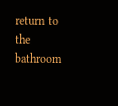return to the bathroom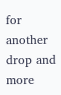for another drop and more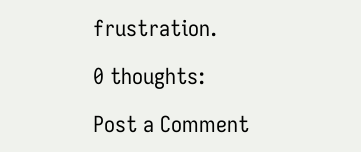frustration.

0 thoughts:

Post a Comment